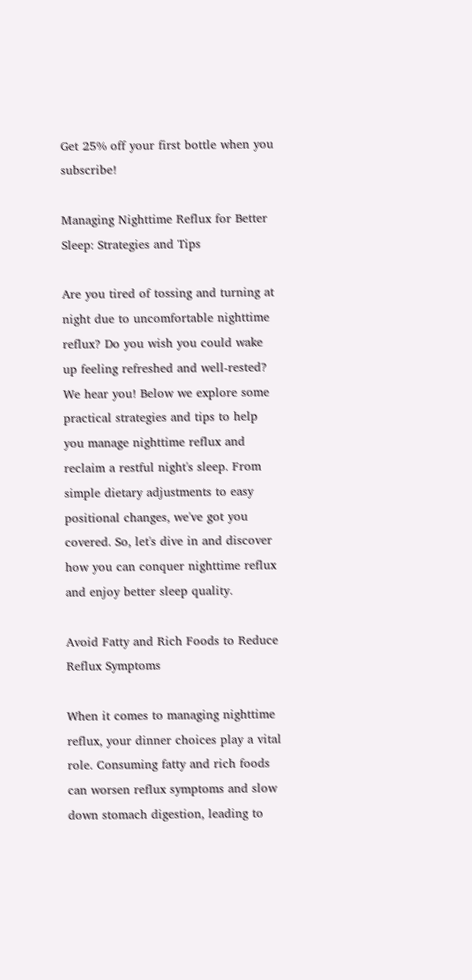Get 25% off your first bottle when you subscribe!

Managing Nighttime Reflux for Better Sleep: Strategies and Tips

Are you tired of tossing and turning at night due to uncomfortable nighttime reflux? Do you wish you could wake up feeling refreshed and well-rested? We hear you! Below we explore some practical strategies and tips to help you manage nighttime reflux and reclaim a restful night's sleep. From simple dietary adjustments to easy positional changes, we've got you covered. So, let's dive in and discover how you can conquer nighttime reflux and enjoy better sleep quality.

Avoid Fatty and Rich Foods to Reduce Reflux Symptoms

When it comes to managing nighttime reflux, your dinner choices play a vital role. Consuming fatty and rich foods can worsen reflux symptoms and slow down stomach digestion, leading to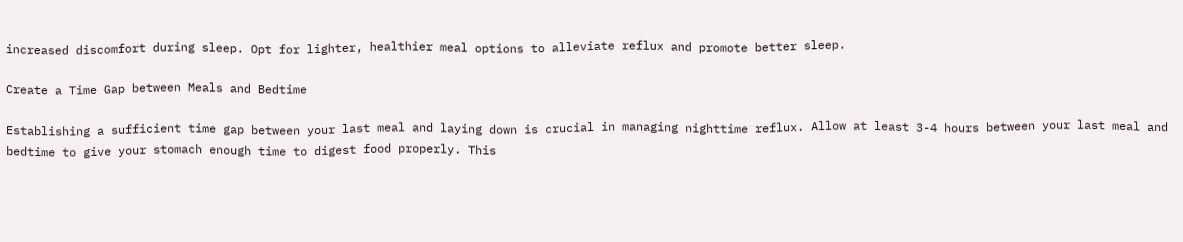increased discomfort during sleep. Opt for lighter, healthier meal options to alleviate reflux and promote better sleep.

Create a Time Gap between Meals and Bedtime

Establishing a sufficient time gap between your last meal and laying down is crucial in managing nighttime reflux. Allow at least 3-4 hours between your last meal and bedtime to give your stomach enough time to digest food properly. This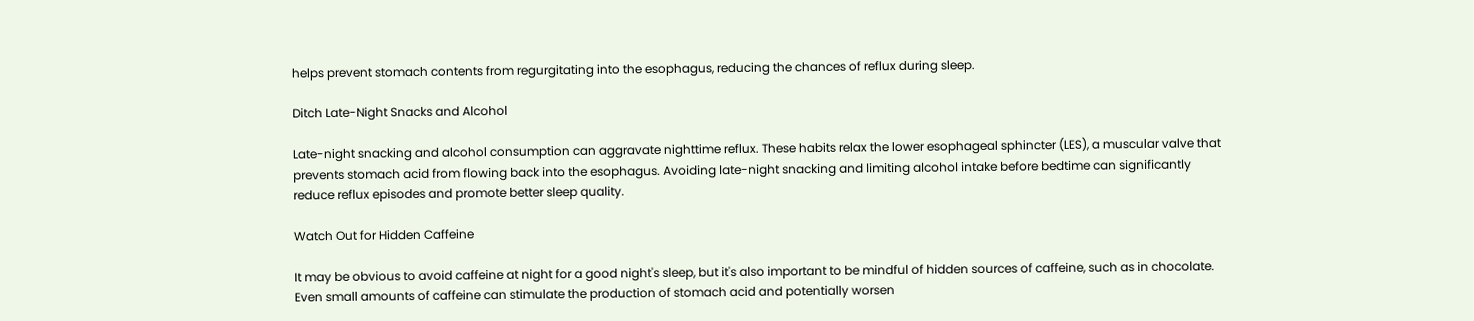helps prevent stomach contents from regurgitating into the esophagus, reducing the chances of reflux during sleep.

Ditch Late-Night Snacks and Alcohol

Late-night snacking and alcohol consumption can aggravate nighttime reflux. These habits relax the lower esophageal sphincter (LES), a muscular valve that prevents stomach acid from flowing back into the esophagus. Avoiding late-night snacking and limiting alcohol intake before bedtime can significantly reduce reflux episodes and promote better sleep quality.

Watch Out for Hidden Caffeine

It may be obvious to avoid caffeine at night for a good night's sleep, but it's also important to be mindful of hidden sources of caffeine, such as in chocolate. Even small amounts of caffeine can stimulate the production of stomach acid and potentially worsen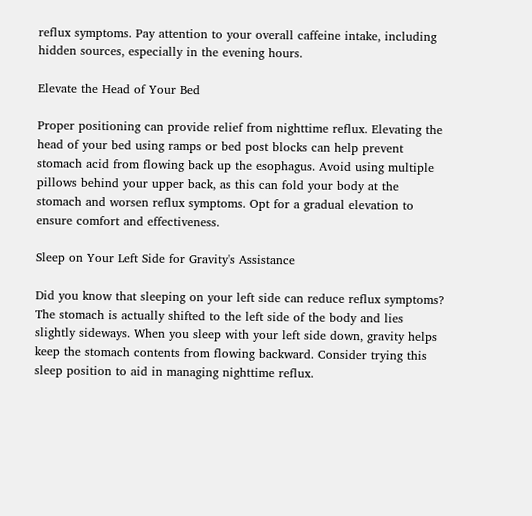reflux symptoms. Pay attention to your overall caffeine intake, including hidden sources, especially in the evening hours.

Elevate the Head of Your Bed

Proper positioning can provide relief from nighttime reflux. Elevating the head of your bed using ramps or bed post blocks can help prevent stomach acid from flowing back up the esophagus. Avoid using multiple pillows behind your upper back, as this can fold your body at the stomach and worsen reflux symptoms. Opt for a gradual elevation to ensure comfort and effectiveness.

Sleep on Your Left Side for Gravity's Assistance

Did you know that sleeping on your left side can reduce reflux symptoms? The stomach is actually shifted to the left side of the body and lies slightly sideways. When you sleep with your left side down, gravity helps keep the stomach contents from flowing backward. Consider trying this sleep position to aid in managing nighttime reflux.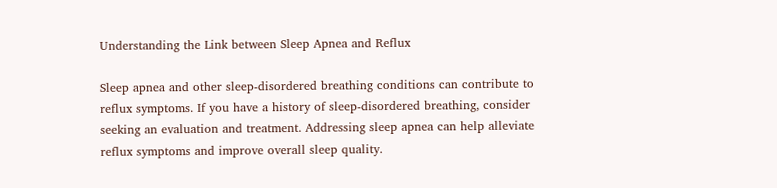Understanding the Link between Sleep Apnea and Reflux

Sleep apnea and other sleep-disordered breathing conditions can contribute to reflux symptoms. If you have a history of sleep-disordered breathing, consider seeking an evaluation and treatment. Addressing sleep apnea can help alleviate reflux symptoms and improve overall sleep quality.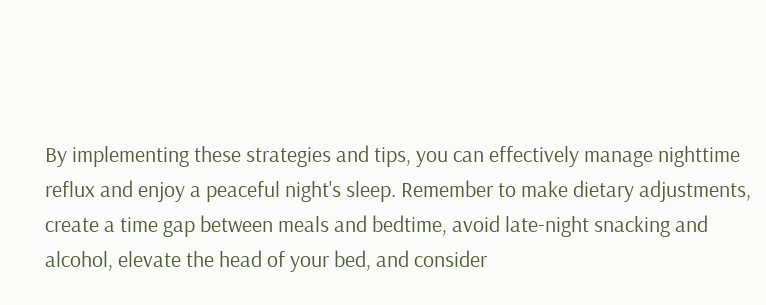By implementing these strategies and tips, you can effectively manage nighttime reflux and enjoy a peaceful night's sleep. Remember to make dietary adjustments, create a time gap between meals and bedtime, avoid late-night snacking and alcohol, elevate the head of your bed, and consider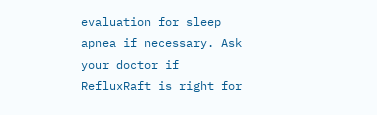evaluation for sleep apnea if necessary. Ask your doctor if RefluxRaft is right for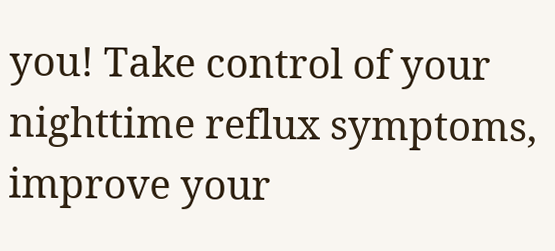you! Take control of your nighttime reflux symptoms, improve your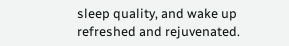sleep quality, and wake up refreshed and rejuvenated.